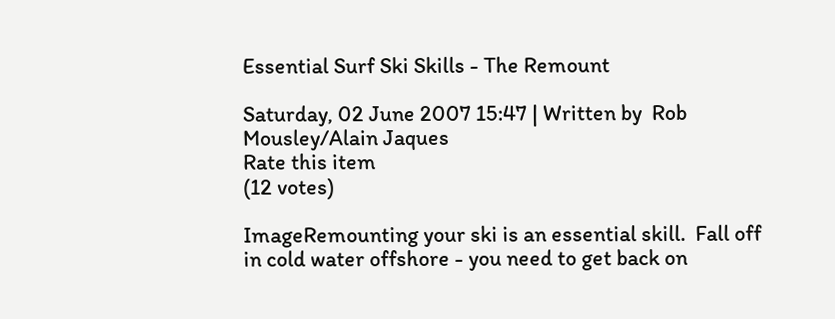Essential Surf Ski Skills - The Remount

Saturday, 02 June 2007 15:47 | Written by  Rob Mousley/Alain Jaques
Rate this item
(12 votes)

ImageRemounting your ski is an essential skill.  Fall off in cold water offshore - you need to get back on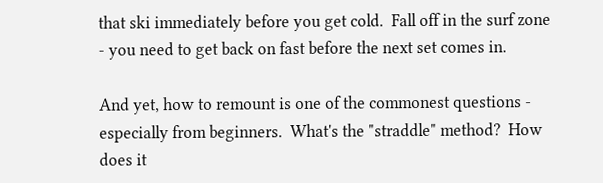that ski immediately before you get cold.  Fall off in the surf zone - you need to get back on fast before the next set comes in.

And yet, how to remount is one of the commonest questions - especially from beginners.  What's the "straddle" method?  How does it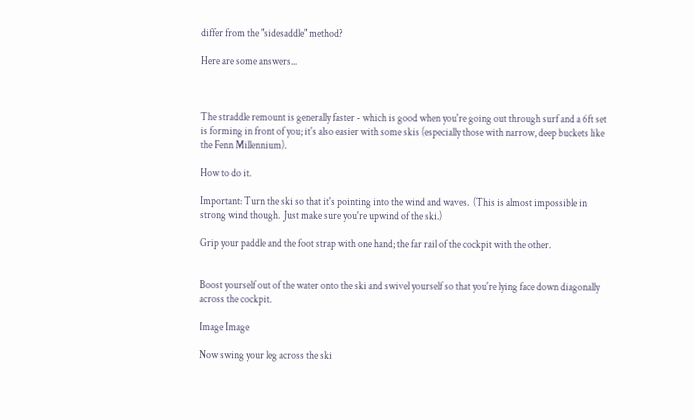differ from the "sidesaddle" method?

Here are some answers...



The straddle remount is generally faster - which is good when you're going out through surf and a 6ft set is forming in front of you; it's also easier with some skis (especially those with narrow, deep buckets like the Fenn Millennium).

How to do it.

Important: Turn the ski so that it's pointing into the wind and waves.  (This is almost impossible in strong wind though.  Just make sure you're upwind of the ski.)

Grip your paddle and the foot strap with one hand; the far rail of the cockpit with the other.


Boost yourself out of the water onto the ski and swivel yourself so that you're lying face down diagonally across the cockpit.

Image Image

Now swing your leg across the ski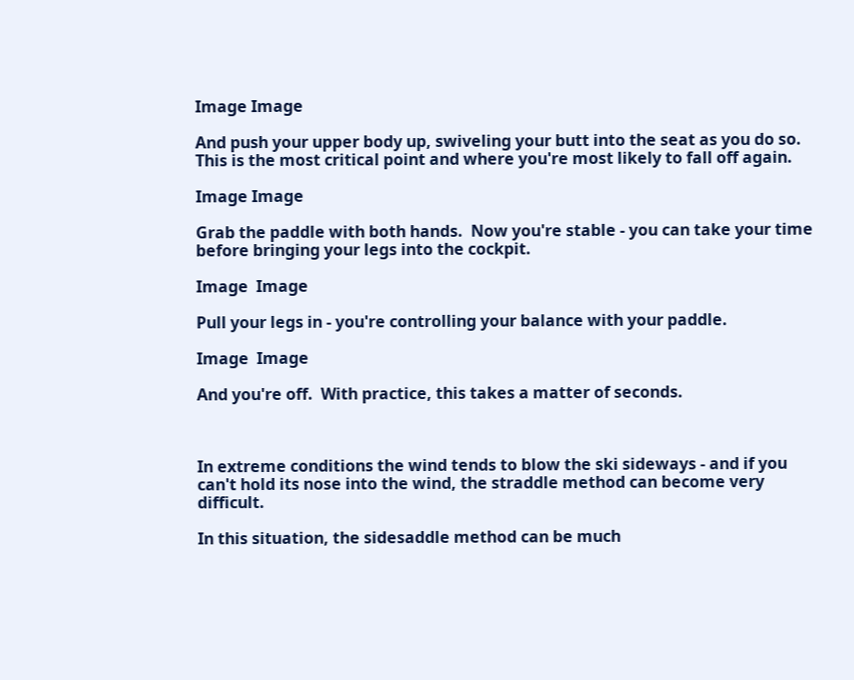Image Image

And push your upper body up, swiveling your butt into the seat as you do so.  This is the most critical point and where you're most likely to fall off again.

Image Image

Grab the paddle with both hands.  Now you're stable - you can take your time before bringing your legs into the cockpit.

Image  Image

Pull your legs in - you're controlling your balance with your paddle.

Image  Image

And you're off.  With practice, this takes a matter of seconds.



In extreme conditions the wind tends to blow the ski sideways - and if you can't hold its nose into the wind, the straddle method can become very difficult.

In this situation, the sidesaddle method can be much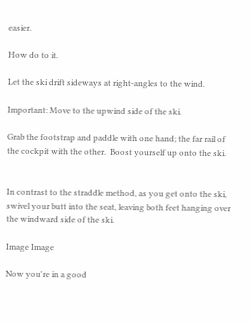easier.

How do to it.

Let the ski drift sideways at right-angles to the wind.

Important: Move to the upwind side of the ski.

Grab the footstrap and paddle with one hand; the far rail of the cockpit with the other.  Boost yourself up onto the ski.


In contrast to the straddle method, as you get onto the ski, swivel your butt into the seat, leaving both feet hanging over the windward side of the ski.

Image Image

Now you're in a good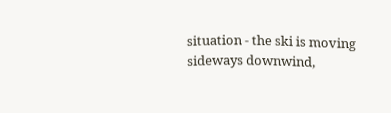situation - the ski is moving sideways downwind,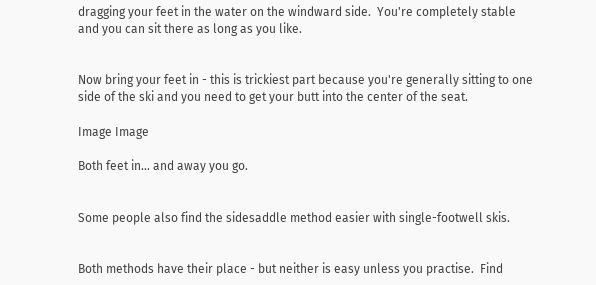dragging your feet in the water on the windward side.  You're completely stable and you can sit there as long as you like.


Now bring your feet in - this is trickiest part because you're generally sitting to one side of the ski and you need to get your butt into the center of the seat.

Image Image

Both feet in... and away you go.


Some people also find the sidesaddle method easier with single-footwell skis.


Both methods have their place - but neither is easy unless you practise.  Find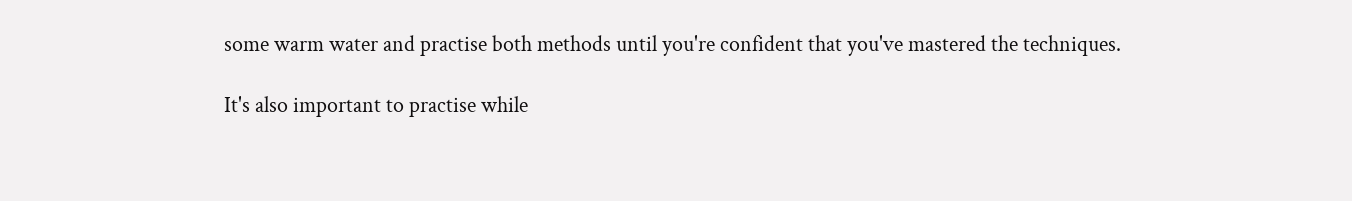some warm water and practise both methods until you're confident that you've mastered the techniques.

It's also important to practise while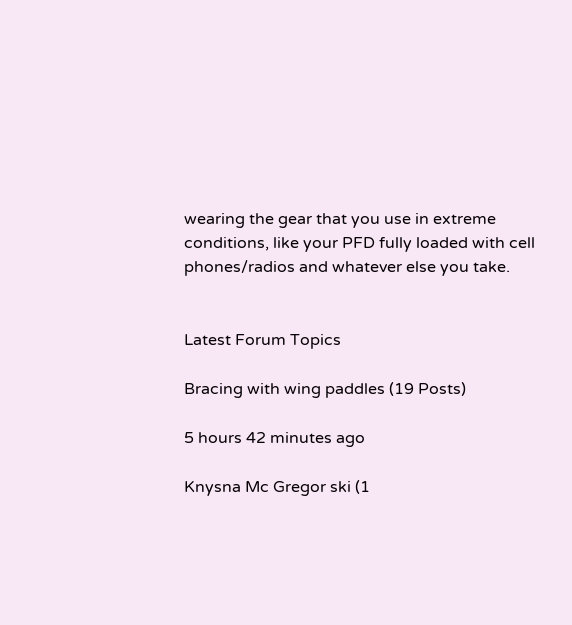wearing the gear that you use in extreme conditions, like your PFD fully loaded with cell phones/radios and whatever else you take.


Latest Forum Topics

Bracing with wing paddles (19 Posts)

5 hours 42 minutes ago

Knysna Mc Gregor ski (1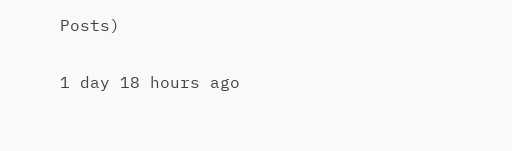Posts)

1 day 18 hours ago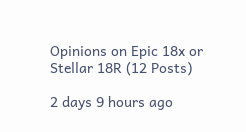Opinions on Epic 18x or Stellar 18R (12 Posts)

2 days 9 hours ago